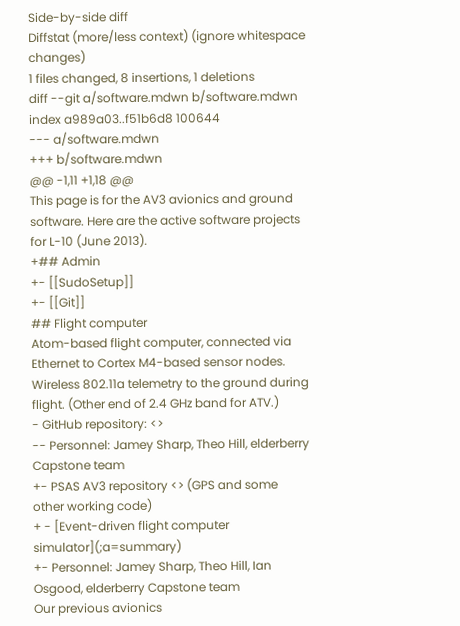Side-by-side diff
Diffstat (more/less context) (ignore whitespace changes)
1 files changed, 8 insertions, 1 deletions
diff --git a/software.mdwn b/software.mdwn
index a989a03..f51b6d8 100644
--- a/software.mdwn
+++ b/software.mdwn
@@ -1,11 +1,18 @@
This page is for the AV3 avionics and ground software. Here are the active software projects for L-10 (June 2013).
+## Admin
+- [[SudoSetup]]
+- [[Git]]
## Flight computer
Atom-based flight computer, connected via Ethernet to Cortex M4-based sensor nodes. Wireless 802.11a telemetry to the ground during flight. (Other end of 2.4 GHz band for ATV.)
- GitHub repository: <>
-- Personnel: Jamey Sharp, Theo Hill, elderberry Capstone team
+- PSAS AV3 repository <> (GPS and some other working code)
+ - [Event-driven flight computer simulator](;a=summary)
+- Personnel: Jamey Sharp, Theo Hill, Ian Osgood, elderberry Capstone team
Our previous avionics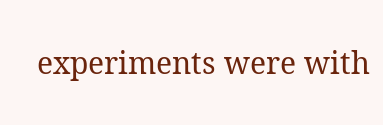experiments were with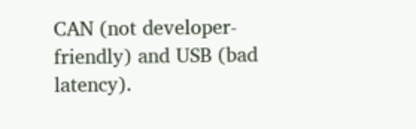CAN (not developer-friendly) and USB (bad latency).